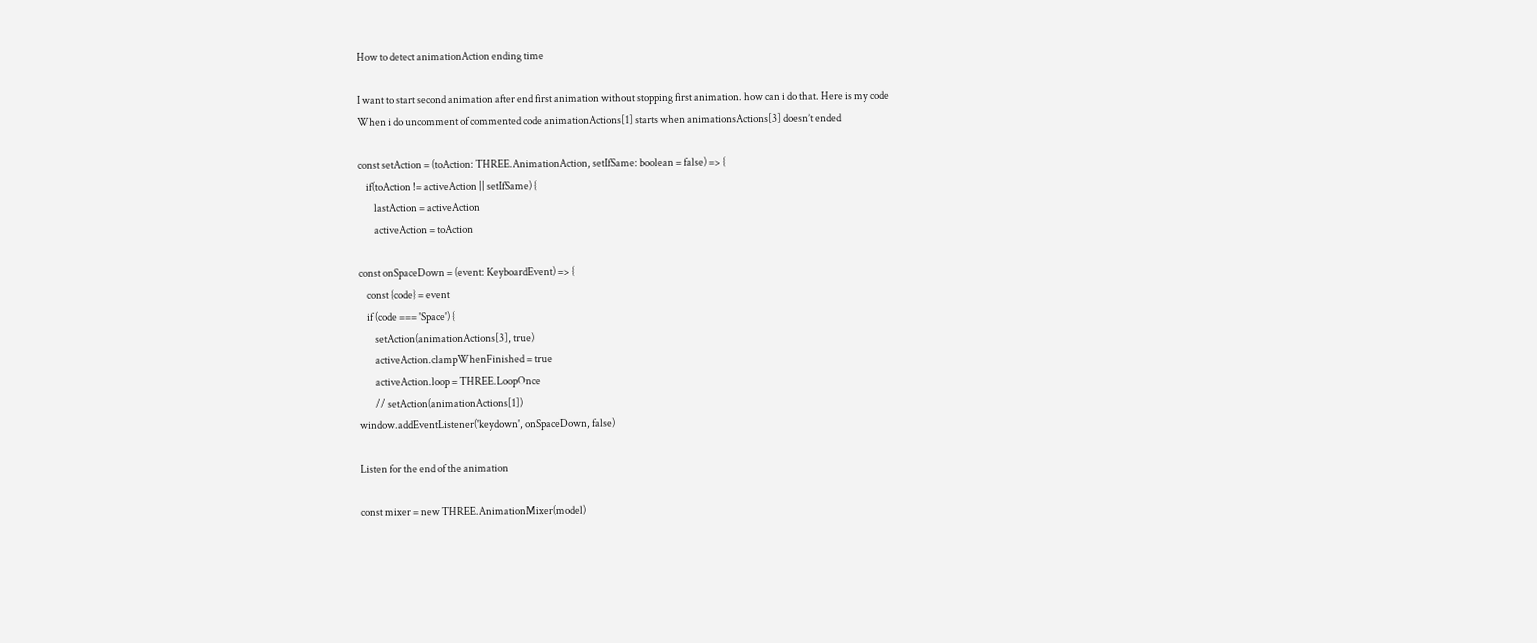How to detect animationAction ending time

I want to start second animation after end first animation without stopping first animation. how can i do that. Here is my code
When i do uncomment of commented code animationActions[1] starts when animationsActions[3] doesn’t ended

const setAction = (toAction: THREE.AnimationAction, setIfSame: boolean = false) => {
    if(toAction != activeAction || setIfSame) {
        lastAction = activeAction
        activeAction = toAction

const onSpaceDown = (event: KeyboardEvent) => {
    const {code} = event
    if (code === 'Space') {
        setAction(animationActions[3], true)
        activeAction.clampWhenFinished = true
        activeAction.loop = THREE.LoopOnce
        // setAction(animationActions[1])
window.addEventListener('keydown', onSpaceDown, false)

Listen for the end of the animation

const mixer = new THREE.AnimationMixer(model)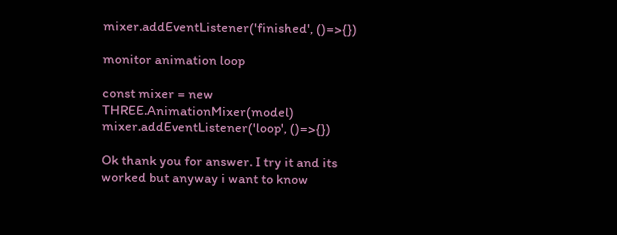mixer.addEventListener('finished', ()=>{})

monitor animation loop

const mixer = new THREE.AnimationMixer(model)
mixer.addEventListener('loop', ()=>{})

Ok thank you for answer. I try it and its worked but anyway i want to know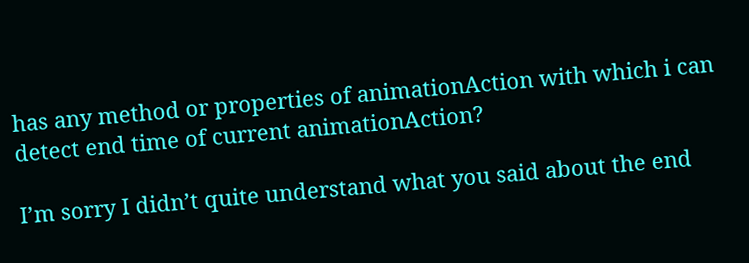has any method or properties of animationAction with which i can detect end time of current animationAction?

I’m sorry I didn’t quite understand what you said about the end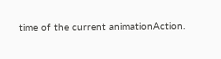time of the current animationAction.